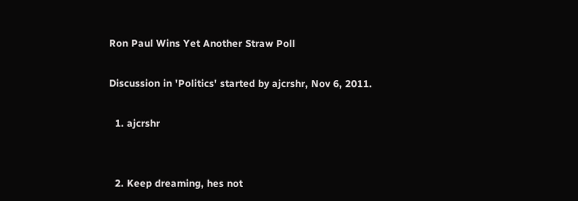Ron Paul Wins Yet Another Straw Poll

Discussion in 'Politics' started by ajcrshr, Nov 6, 2011.

  1. ajcrshr


  2. Keep dreaming, hes not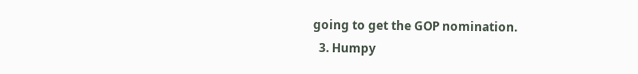going to get the GOP nomination.
  3. Humpy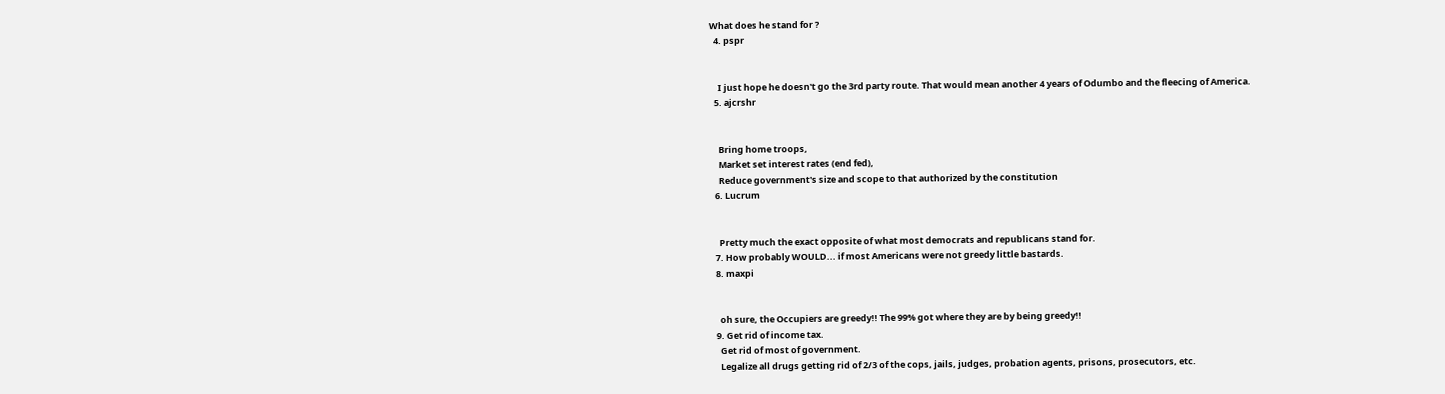What does he stand for ?
  4. pspr


    I just hope he doesn't go the 3rd party route. That would mean another 4 years of Odumbo and the fleecing of America.
  5. ajcrshr


    Bring home troops,
    Market set interest rates (end fed),
    Reduce government's size and scope to that authorized by the constitution
  6. Lucrum


    Pretty much the exact opposite of what most democrats and republicans stand for.
  7. How probably WOULD... if most Americans were not greedy little bastards.
  8. maxpi


    oh sure, the Occupiers are greedy!! The 99% got where they are by being greedy!!
  9. Get rid of income tax.
    Get rid of most of government.
    Legalize all drugs getting rid of 2/3 of the cops, jails, judges, probation agents, prisons, prosecutors, etc.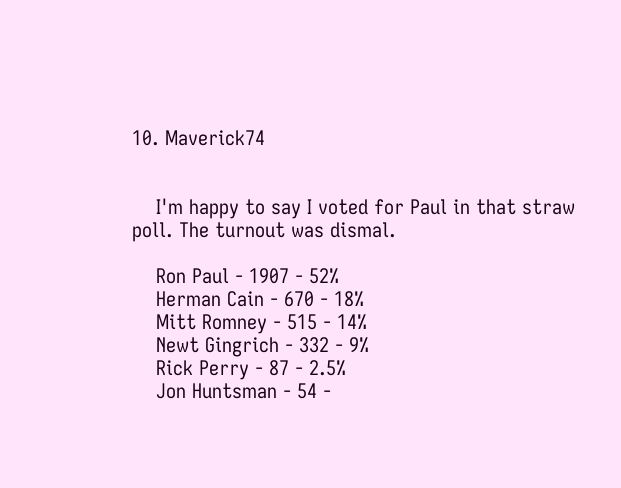10. Maverick74


    I'm happy to say I voted for Paul in that straw poll. The turnout was dismal.

    Ron Paul - 1907 - 52%
    Herman Cain - 670 - 18%
    Mitt Romney - 515 - 14%
    Newt Gingrich - 332 - 9%
    Rick Perry - 87 - 2.5%
    Jon Huntsman - 54 -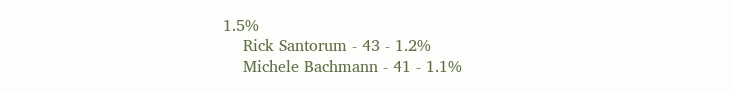1.5%
    Rick Santorum - 43 - 1.2%
    Michele Bachmann - 41 - 1.1%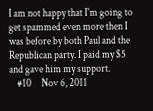I am not happy that I'm going to get spammed even more then I was before by both Paul and the Republican party. I paid my $5 and gave him my support.
    #10     Nov 6, 2011